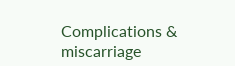Complications & miscarriage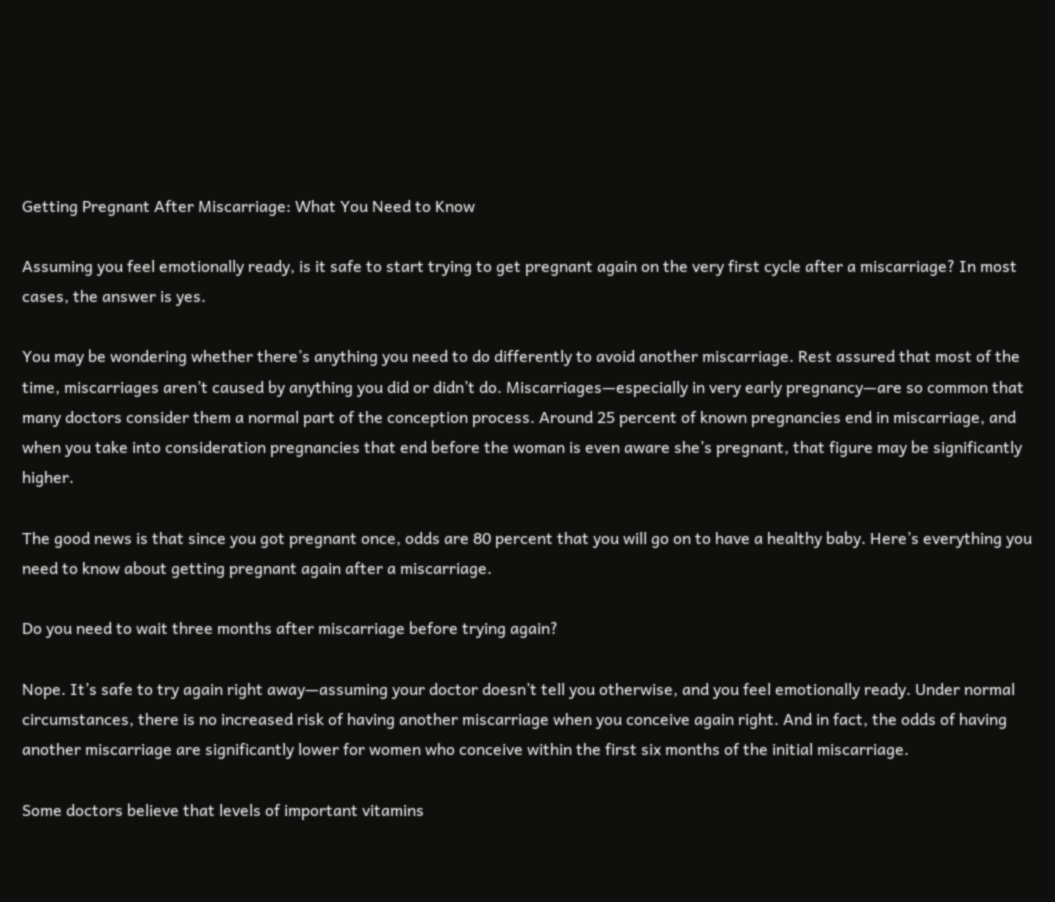Getting Pregnant After Miscarriage: What You Need to Know

Assuming you feel emotionally ready, is it safe to start trying to get pregnant again on the very first cycle after a miscarriage? In most cases, the answer is yes.

You may be wondering whether there’s anything you need to do differently to avoid another miscarriage. Rest assured that most of the time, miscarriages aren’t caused by anything you did or didn’t do. Miscarriages—especially in very early pregnancy—are so common that many doctors consider them a normal part of the conception process. Around 25 percent of known pregnancies end in miscarriage, and when you take into consideration pregnancies that end before the woman is even aware she’s pregnant, that figure may be significantly higher.

The good news is that since you got pregnant once, odds are 80 percent that you will go on to have a healthy baby. Here’s everything you need to know about getting pregnant again after a miscarriage.

Do you need to wait three months after miscarriage before trying again?

Nope. It’s safe to try again right away—assuming your doctor doesn’t tell you otherwise, and you feel emotionally ready. Under normal circumstances, there is no increased risk of having another miscarriage when you conceive again right. And in fact, the odds of having another miscarriage are significantly lower for women who conceive within the first six months of the initial miscarriage.

Some doctors believe that levels of important vitamins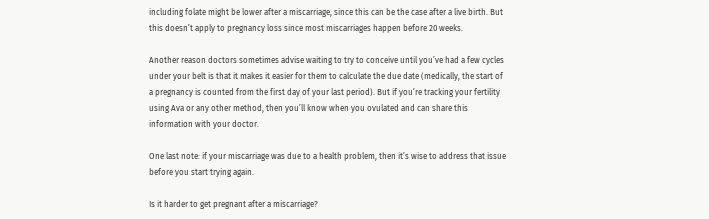including folate might be lower after a miscarriage, since this can be the case after a live birth. But this doesn’t apply to pregnancy loss since most miscarriages happen before 20 weeks.

Another reason doctors sometimes advise waiting to try to conceive until you’ve had a few cycles under your belt is that it makes it easier for them to calculate the due date (medically, the start of a pregnancy is counted from the first day of your last period). But if you’re tracking your fertility using Ava or any other method, then you’ll know when you ovulated and can share this information with your doctor.

One last note: if your miscarriage was due to a health problem, then it’s wise to address that issue before you start trying again.

Is it harder to get pregnant after a miscarriage?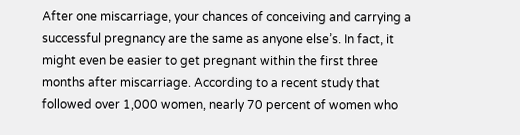After one miscarriage, your chances of conceiving and carrying a successful pregnancy are the same as anyone else’s. In fact, it might even be easier to get pregnant within the first three months after miscarriage. According to a recent study that followed over 1,000 women, nearly 70 percent of women who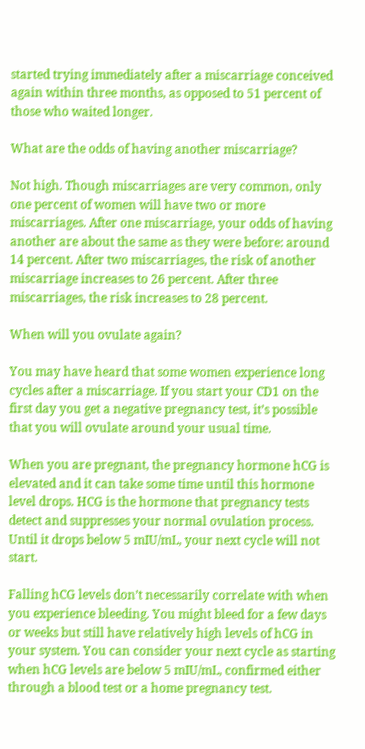started trying immediately after a miscarriage conceived again within three months, as opposed to 51 percent of those who waited longer.

What are the odds of having another miscarriage?

Not high. Though miscarriages are very common, only one percent of women will have two or more miscarriages. After one miscarriage, your odds of having another are about the same as they were before: around 14 percent. After two miscarriages, the risk of another miscarriage increases to 26 percent. After three miscarriages, the risk increases to 28 percent.

When will you ovulate again?

You may have heard that some women experience long cycles after a miscarriage. If you start your CD1 on the first day you get a negative pregnancy test, it’s possible that you will ovulate around your usual time.

When you are pregnant, the pregnancy hormone hCG is elevated and it can take some time until this hormone level drops. HCG is the hormone that pregnancy tests detect and suppresses your normal ovulation process. Until it drops below 5 mIU/mL, your next cycle will not start.

Falling hCG levels don’t necessarily correlate with when you experience bleeding. You might bleed for a few days or weeks but still have relatively high levels of hCG in your system. You can consider your next cycle as starting when hCG levels are below 5 mIU/mL, confirmed either through a blood test or a home pregnancy test.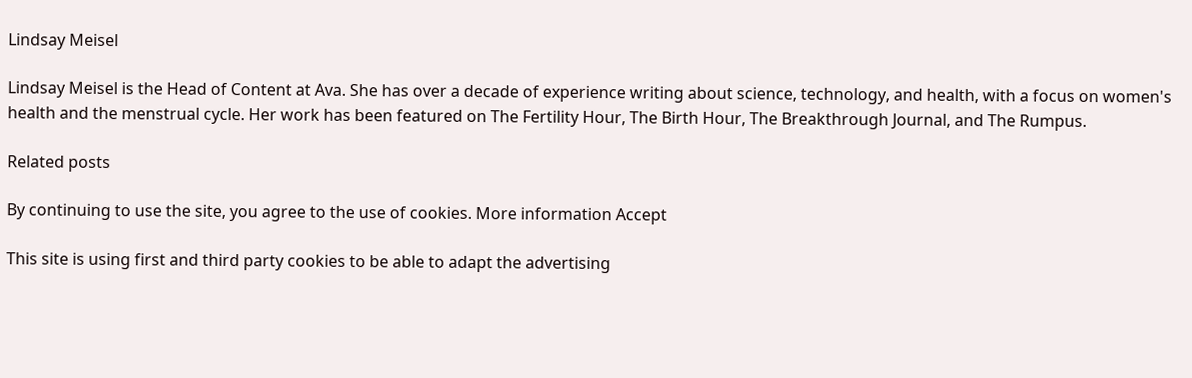Lindsay Meisel

Lindsay Meisel is the Head of Content at Ava. She has over a decade of experience writing about science, technology, and health, with a focus on women's health and the menstrual cycle. Her work has been featured on The Fertility Hour, The Birth Hour, The Breakthrough Journal, and The Rumpus.

Related posts

By continuing to use the site, you agree to the use of cookies. More information Accept

This site is using first and third party cookies to be able to adapt the advertising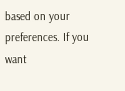based on your preferences. If you want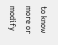to know more or modify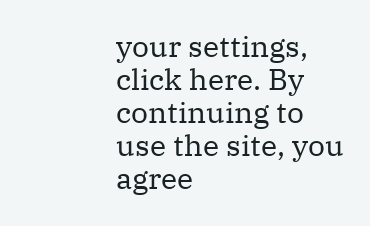your settings, click here. By continuing to use the site, you agree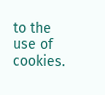to the use of cookies.